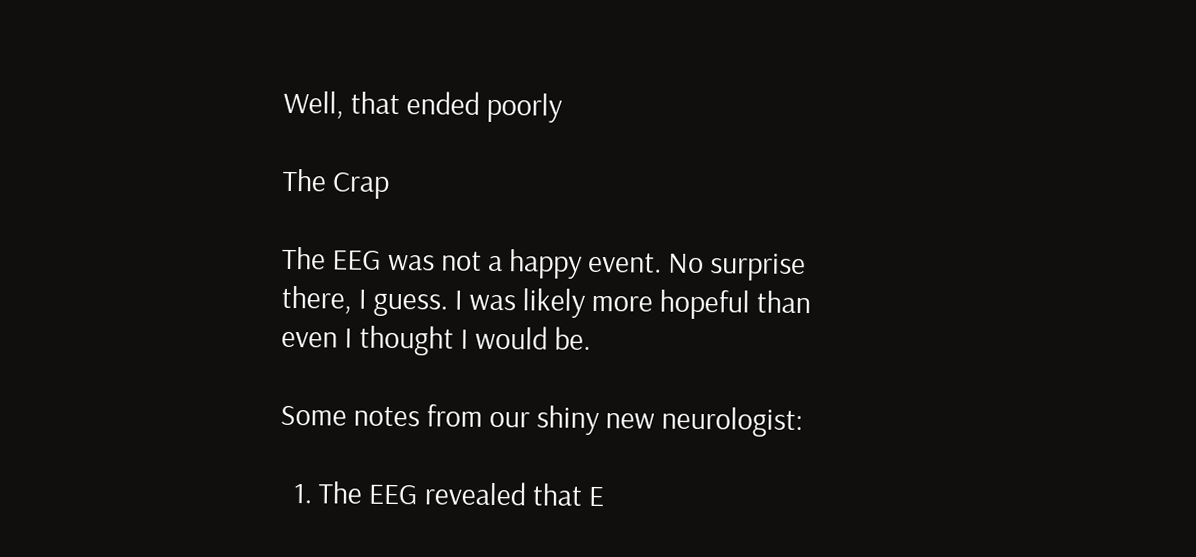Well, that ended poorly

The Crap

The EEG was not a happy event. No surprise there, I guess. I was likely more hopeful than even I thought I would be.

Some notes from our shiny new neurologist:

  1. The EEG revealed that E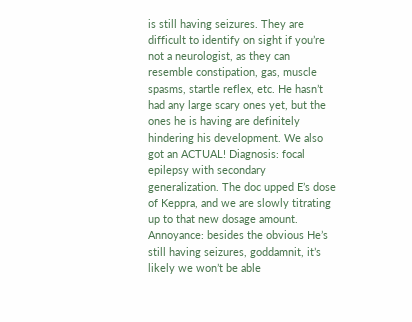is still having seizures. They are difficult to identify on sight if you’re not a neurologist, as they can resemble constipation, gas, muscle spasms, startle reflex, etc. He hasn’t had any large scary ones yet, but the ones he is having are definitely hindering his development. We also got an ACTUAL! Diagnosis: focal epilepsy with secondary generalization. The doc upped E’s dose of Keppra, and we are slowly titrating up to that new dosage amount. Annoyance: besides the obvious He’s still having seizures, goddamnit, it’s likely we won’t be able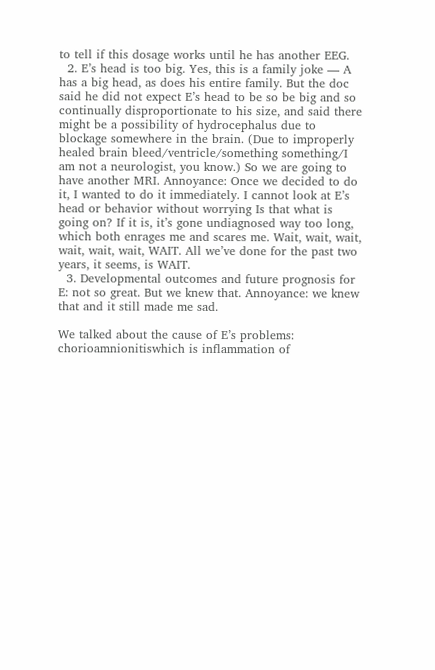to tell if this dosage works until he has another EEG.
  2. E’s head is too big. Yes, this is a family joke — A has a big head, as does his entire family. But the doc said he did not expect E’s head to be so be big and so continually disproportionate to his size, and said there might be a possibility of hydrocephalus due to blockage somewhere in the brain. (Due to improperly healed brain bleed/ventricle/something something/I am not a neurologist, you know.) So we are going to have another MRI. Annoyance: Once we decided to do it, I wanted to do it immediately. I cannot look at E’s head or behavior without worrying Is that what is going on? If it is, it’s gone undiagnosed way too long, which both enrages me and scares me. Wait, wait, wait, wait, wait, wait, WAIT. All we’ve done for the past two years, it seems, is WAIT.
  3. Developmental outcomes and future prognosis for E: not so great. But we knew that. Annoyance: we knew that and it still made me sad.

We talked about the cause of E’s problems: chorioamnionitiswhich is inflammation of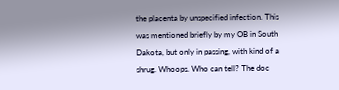the placenta by unspecified infection. This was mentioned briefly by my OB in South Dakota, but only in passing, with kind of a shrug. Whoops. Who can tell? The doc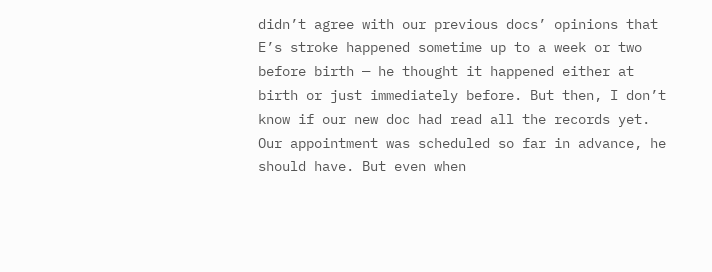didn’t agree with our previous docs’ opinions that E’s stroke happened sometime up to a week or two before birth — he thought it happened either at birth or just immediately before. But then, I don’t know if our new doc had read all the records yet. Our appointment was scheduled so far in advance, he should have. But even when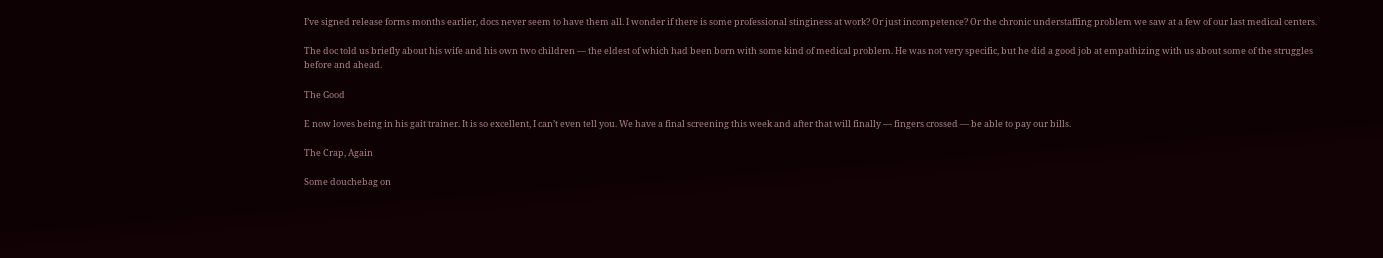I’ve signed release forms months earlier, docs never seem to have them all. I wonder if there is some professional stinginess at work? Or just incompetence? Or the chronic understaffing problem we saw at a few of our last medical centers.

The doc told us briefly about his wife and his own two children — the eldest of which had been born with some kind of medical problem. He was not very specific, but he did a good job at empathizing with us about some of the struggles before and ahead.

The Good

E now loves being in his gait trainer. It is so excellent, I can’t even tell you. We have a final screening this week and after that will finally — fingers crossed — be able to pay our bills.

The Crap, Again

Some douchebag on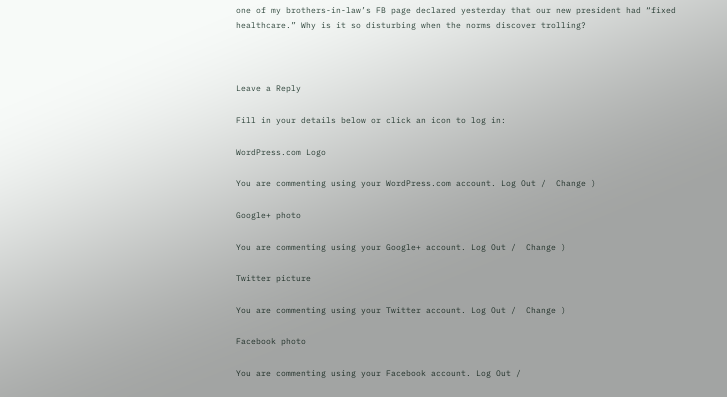one of my brothers-in-law’s FB page declared yesterday that our new president had “fixed healthcare.” Why is it so disturbing when the norms discover trolling?



Leave a Reply

Fill in your details below or click an icon to log in:

WordPress.com Logo

You are commenting using your WordPress.com account. Log Out /  Change )

Google+ photo

You are commenting using your Google+ account. Log Out /  Change )

Twitter picture

You are commenting using your Twitter account. Log Out /  Change )

Facebook photo

You are commenting using your Facebook account. Log Out /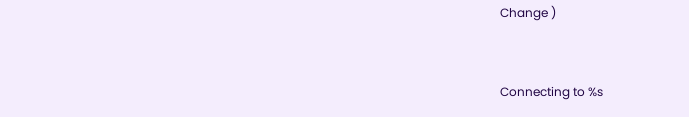Change )


Connecting to %s